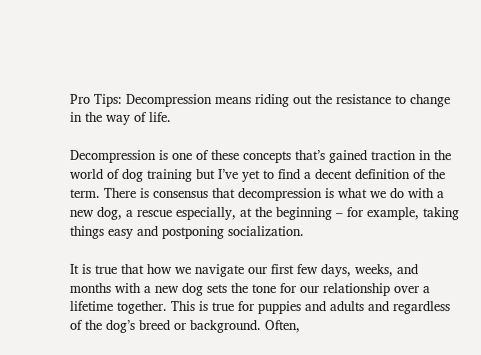Pro Tips: Decompression means riding out the resistance to change in the way of life.

Decompression is one of these concepts that’s gained traction in the world of dog training but I’ve yet to find a decent definition of the term. There is consensus that decompression is what we do with a new dog, a rescue especially, at the beginning – for example, taking things easy and postponing socialization.

It is true that how we navigate our first few days, weeks, and months with a new dog sets the tone for our relationship over a lifetime together. This is true for puppies and adults and regardless of the dog’s breed or background. Often,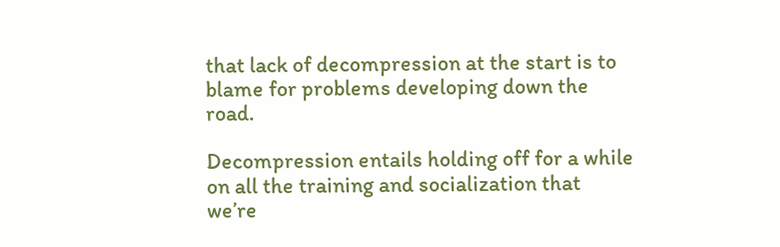that lack of decompression at the start is to blame for problems developing down the road.

Decompression entails holding off for a while on all the training and socialization that we’re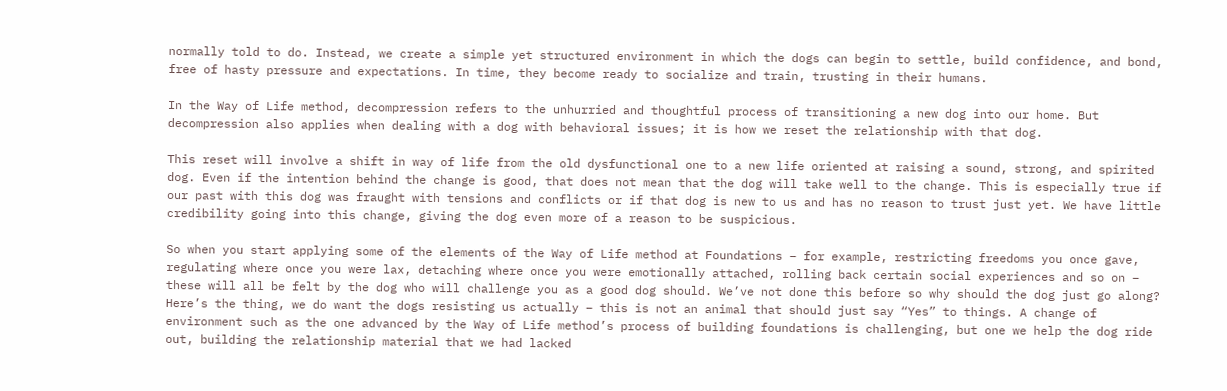normally told to do. Instead, we create a simple yet structured environment in which the dogs can begin to settle, build confidence, and bond, free of hasty pressure and expectations. In time, they become ready to socialize and train, trusting in their humans.

In the Way of Life method, decompression refers to the unhurried and thoughtful process of transitioning a new dog into our home. But decompression also applies when dealing with a dog with behavioral issues; it is how we reset the relationship with that dog.

This reset will involve a shift in way of life from the old dysfunctional one to a new life oriented at raising a sound, strong, and spirited dog. Even if the intention behind the change is good, that does not mean that the dog will take well to the change. This is especially true if our past with this dog was fraught with tensions and conflicts or if that dog is new to us and has no reason to trust just yet. We have little credibility going into this change, giving the dog even more of a reason to be suspicious.

So when you start applying some of the elements of the Way of Life method at Foundations – for example, restricting freedoms you once gave, regulating where once you were lax, detaching where once you were emotionally attached, rolling back certain social experiences and so on – these will all be felt by the dog who will challenge you as a good dog should. We’ve not done this before so why should the dog just go along? Here’s the thing, we do want the dogs resisting us actually – this is not an animal that should just say “Yes” to things. A change of environment such as the one advanced by the Way of Life method’s process of building foundations is challenging, but one we help the dog ride out, building the relationship material that we had lacked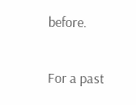before.


For a past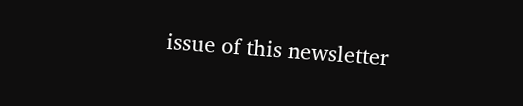issue of this newsletter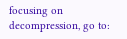focusing on decompression, go to: